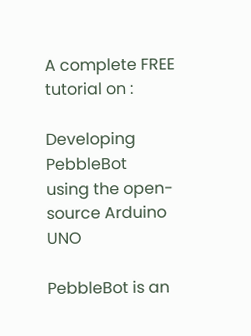A complete FREE tutorial on :

Developing PebbleBot
using the open-source Arduino UNO

PebbleBot is an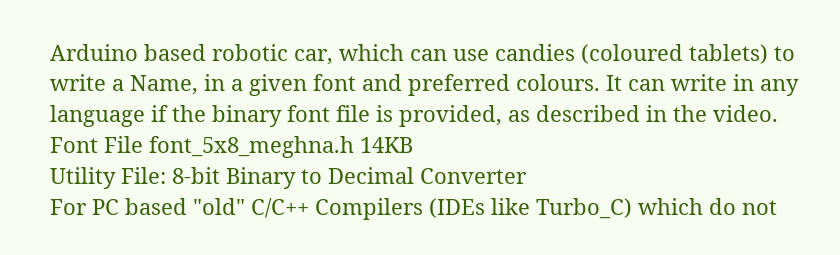Arduino based robotic car, which can use candies (coloured tablets) to write a Name, in a given font and preferred colours. It can write in any language if the binary font file is provided, as described in the video.
Font File font_5x8_meghna.h 14KB
Utility File: 8-bit Binary to Decimal Converter
For PC based "old" C/C++ Compilers (IDEs like Turbo_C) which do not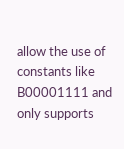allow the use of constants like B00001111 and only supports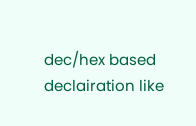dec/hex based declairation like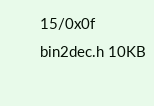15/0x0f
bin2dec.h 10KB